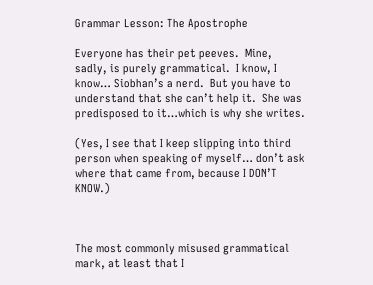Grammar Lesson: The Apostrophe

Everyone has their pet peeves.  Mine, sadly, is purely grammatical.  I know, I know… Siobhan’s a nerd.  But you have to understand that she can’t help it.  She was predisposed to it…which is why she writes.

(Yes, I see that I keep slipping into third person when speaking of myself… don’t ask where that came from, because I DON’T KNOW.)



The most commonly misused grammatical mark, at least that I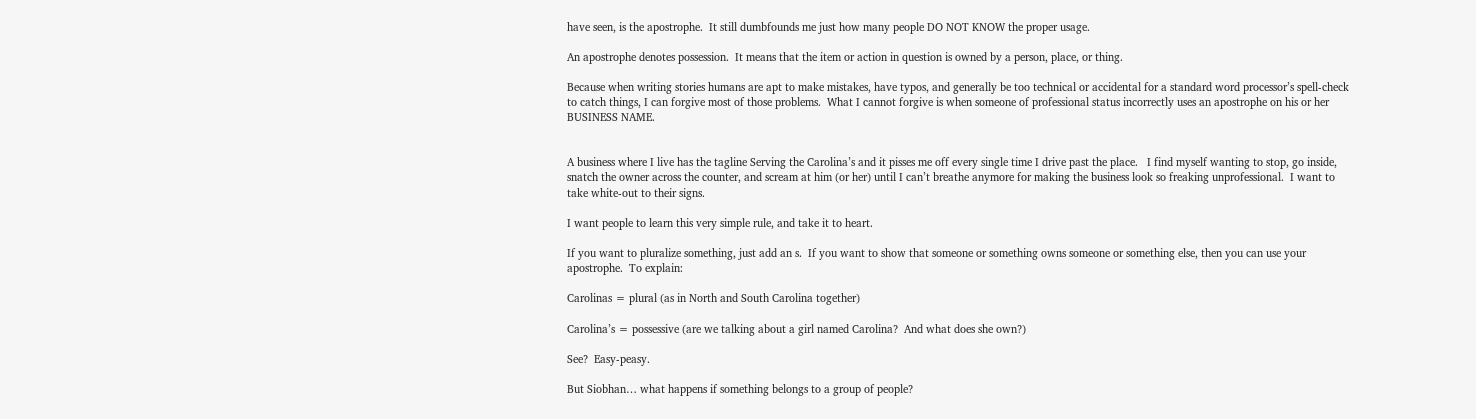have seen, is the apostrophe.  It still dumbfounds me just how many people DO NOT KNOW the proper usage.

An apostrophe denotes possession.  It means that the item or action in question is owned by a person, place, or thing.

Because when writing stories humans are apt to make mistakes, have typos, and generally be too technical or accidental for a standard word processor’s spell-check to catch things, I can forgive most of those problems.  What I cannot forgive is when someone of professional status incorrectly uses an apostrophe on his or her BUSINESS NAME.


A business where I live has the tagline Serving the Carolina’s and it pisses me off every single time I drive past the place.   I find myself wanting to stop, go inside, snatch the owner across the counter, and scream at him (or her) until I can’t breathe anymore for making the business look so freaking unprofessional.  I want to take white-out to their signs.

I want people to learn this very simple rule, and take it to heart.

If you want to pluralize something, just add an s.  If you want to show that someone or something owns someone or something else, then you can use your apostrophe.  To explain:

Carolinas = plural (as in North and South Carolina together)

Carolina’s = possessive (are we talking about a girl named Carolina?  And what does she own?)

See?  Easy-peasy.

But Siobhan… what happens if something belongs to a group of people?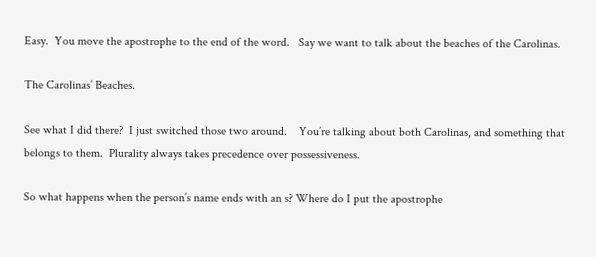Easy.  You move the apostrophe to the end of the word.   Say we want to talk about the beaches of the Carolinas.

The Carolinas’ Beaches.

See what I did there?  I just switched those two around.    You’re talking about both Carolinas, and something that belongs to them.  Plurality always takes precedence over possessiveness.

So what happens when the person’s name ends with an s? Where do I put the apostrophe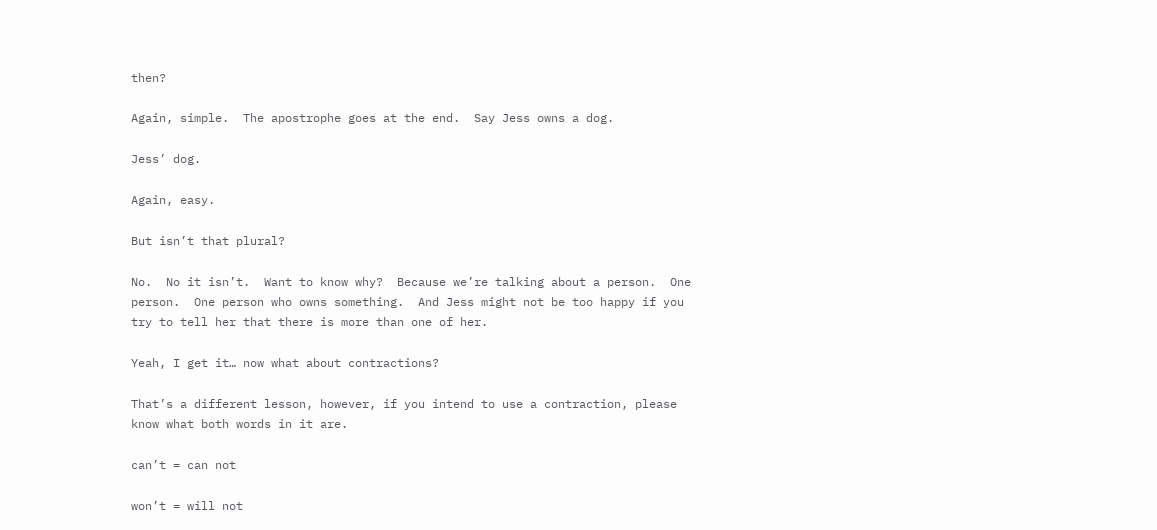then?

Again, simple.  The apostrophe goes at the end.  Say Jess owns a dog.

Jess’ dog.

Again, easy.

But isn’t that plural?

No.  No it isn’t.  Want to know why?  Because we’re talking about a person.  One person.  One person who owns something.  And Jess might not be too happy if you try to tell her that there is more than one of her.

Yeah, I get it… now what about contractions?

That’s a different lesson, however, if you intend to use a contraction, please know what both words in it are.

can’t = can not

won’t = will not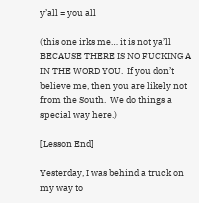y’all = you all

(this one irks me… it is not ya’ll BECAUSE THERE IS NO FUCKING A IN THE WORD YOU.  If you don’t believe me, then you are likely not from the South.  We do things a special way here.)

[Lesson End]

Yesterday, I was behind a truck on my way to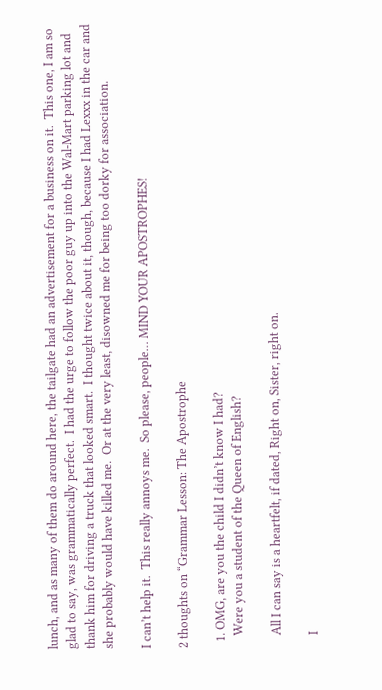lunch, and as many of them do around here, the tailgate had an advertisement for a business on it.  This one, I am so glad to say, was grammatically perfect.  I had the urge to follow the poor guy up into the Wal-Mart parking lot and thank him for driving a truck that looked smart.  I thought twice about it, though, because I had Lexxx in the car and she probably would have killed me.  Or at the very least, disowned me for being too dorky for association.

I can’t help it.  This really annoys me.  So please, people… MIND YOUR APOSTROPHES!

2 thoughts on “Grammar Lesson: The Apostrophe

  1. OMG, are you the child I didn’t know I had?
    Were you a student of the Queen of English?

    All I can say is a heartfelt, if dated, Right on, Sister, right on.

    I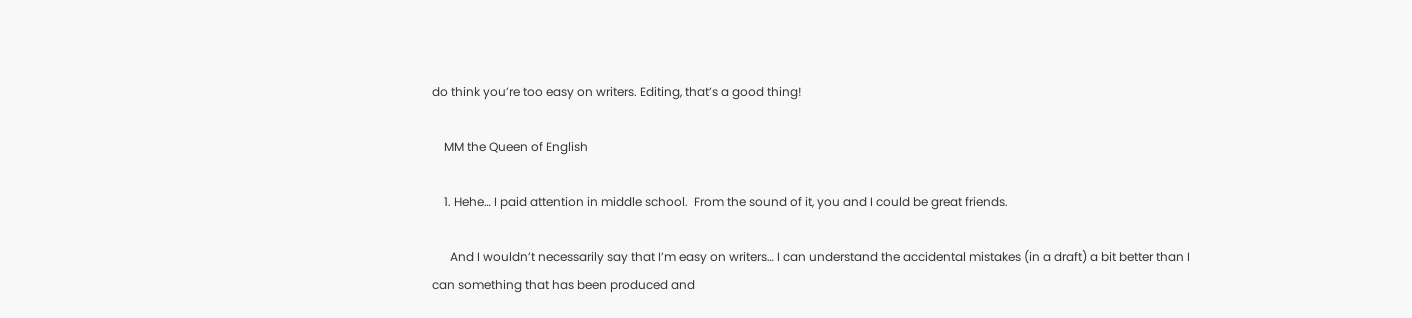do think you’re too easy on writers. Editing, that’s a good thing!

    MM the Queen of English

    1. Hehe… I paid attention in middle school.  From the sound of it, you and I could be great friends.

      And I wouldn’t necessarily say that I’m easy on writers… I can understand the accidental mistakes (in a draft) a bit better than I can something that has been produced and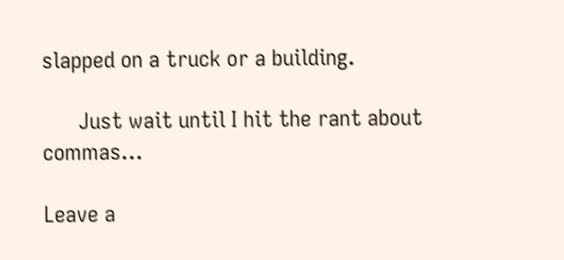slapped on a truck or a building.

      Just wait until I hit the rant about commas…

Leave a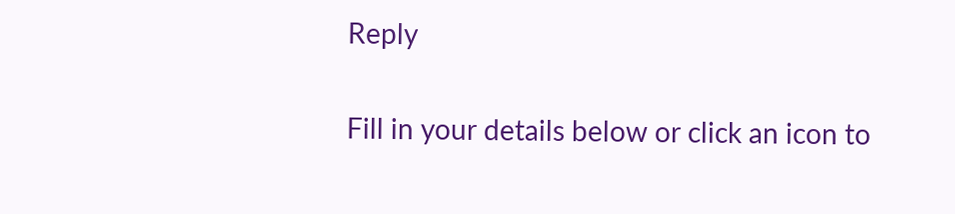Reply

Fill in your details below or click an icon to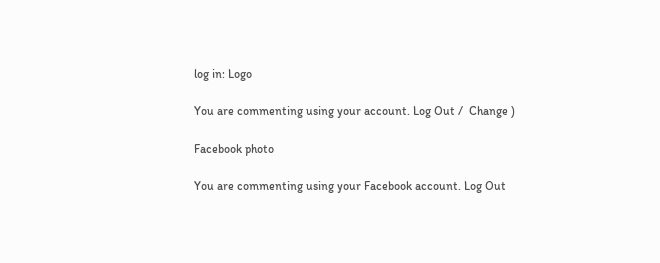log in: Logo

You are commenting using your account. Log Out /  Change )

Facebook photo

You are commenting using your Facebook account. Log Out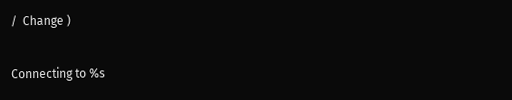/  Change )

Connecting to %s